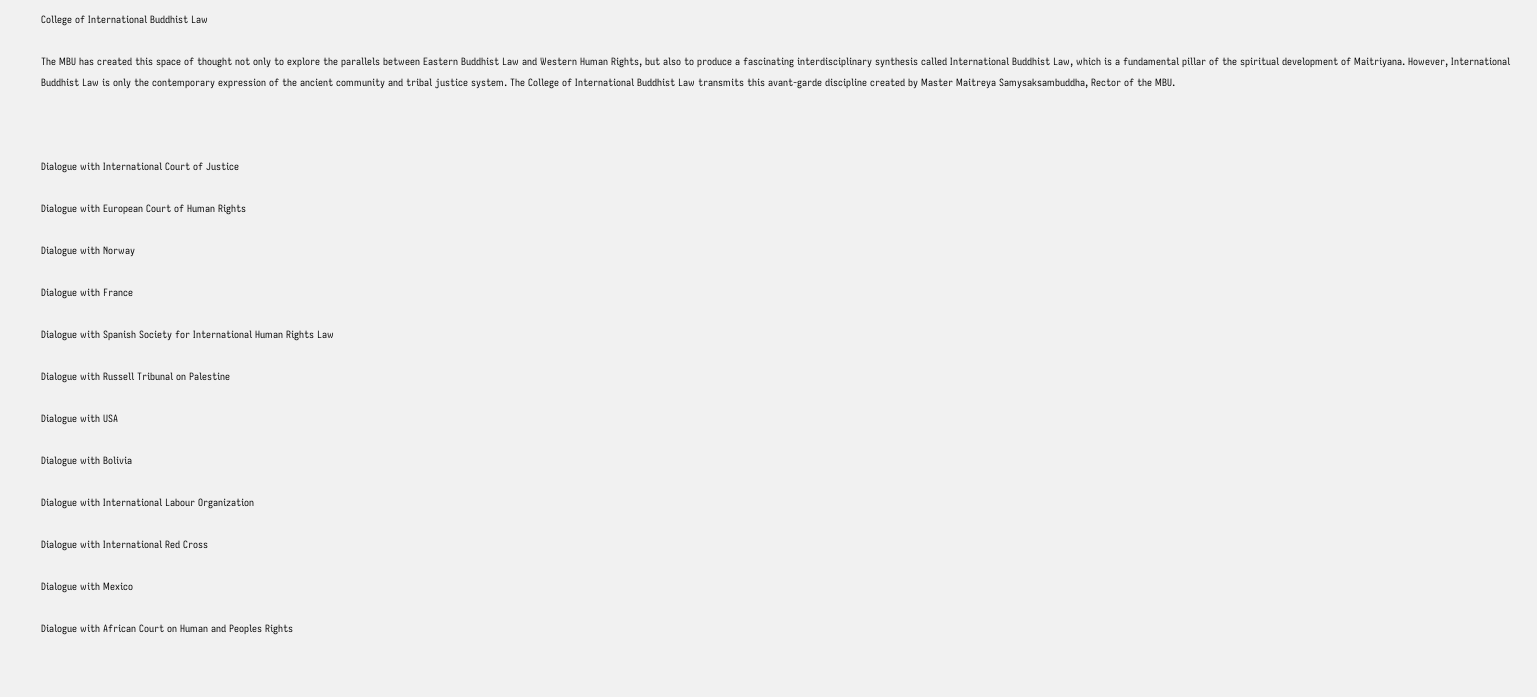College of International Buddhist Law

The MBU has created this space of thought not only to explore the parallels between Eastern Buddhist Law and Western Human Rights, but also to produce a fascinating interdisciplinary synthesis called International Buddhist Law, which is a fundamental pillar of the spiritual development of Maitriyana. However, International Buddhist Law is only the contemporary expression of the ancient community and tribal justice system. The College of International Buddhist Law transmits this avant-garde discipline created by Master Maitreya Samysaksambuddha, Rector of the MBU.



Dialogue with International Court of Justice

Dialogue with European Court of Human Rights

Dialogue with Norway

Dialogue with France

Dialogue with Spanish Society for International Human Rights Law

Dialogue with Russell Tribunal on Palestine

Dialogue with USA

Dialogue with Bolivia

Dialogue with International Labour Organization

Dialogue with International Red Cross

Dialogue with Mexico

Dialogue with African Court on Human and Peoples Rights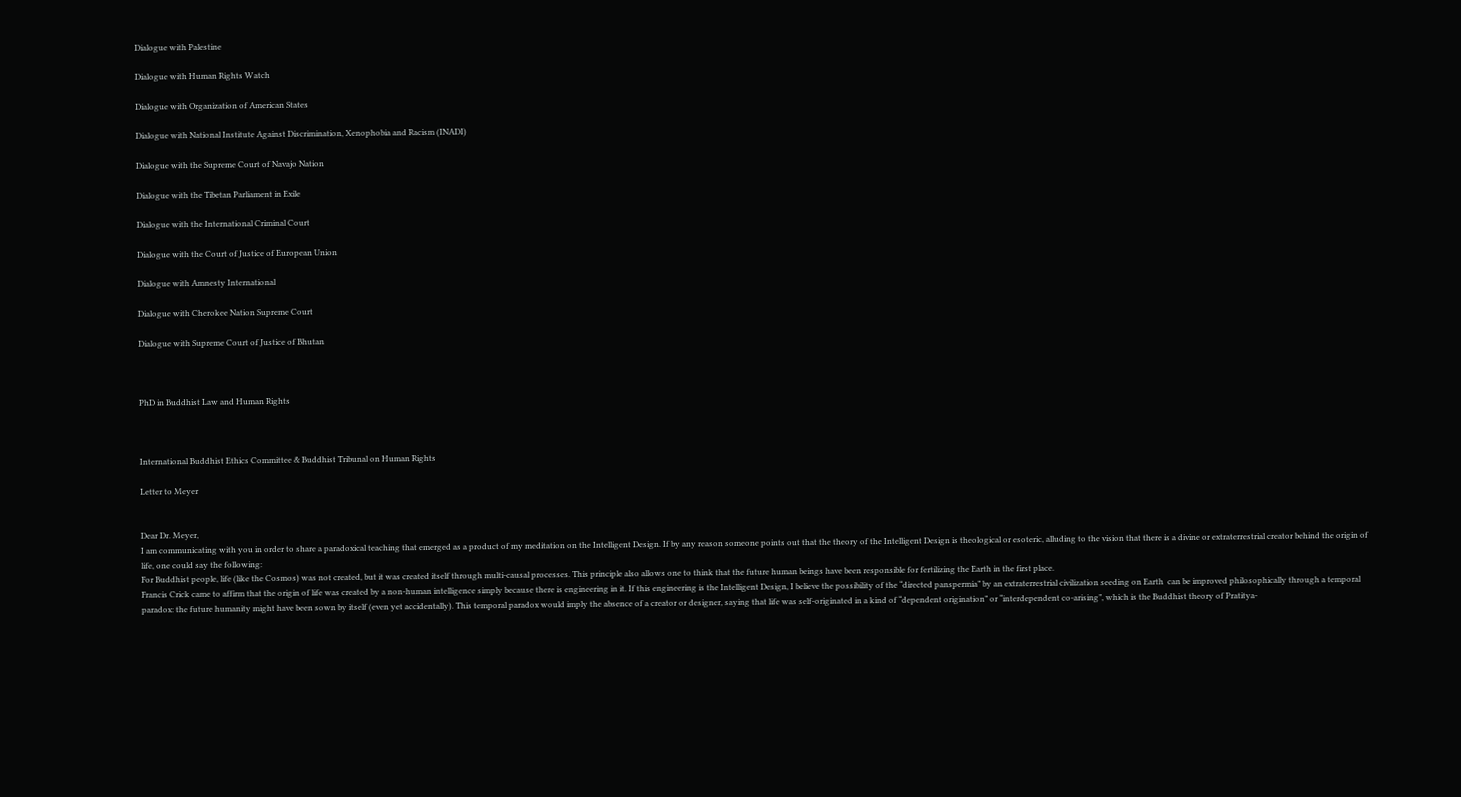Dialogue with Palestine

Dialogue with Human Rights Watch

Dialogue with Organization of American States

Dialogue with National Institute Against Discrimination, Xenophobia and Racism (INADI)

Dialogue with the Supreme Court of Navajo Nation

Dialogue with the Tibetan Parliament in Exile

Dialogue with the International Criminal Court

Dialogue with the Court of Justice of European Union

Dialogue with Amnesty International

Dialogue with Cherokee Nation Supreme Court

Dialogue with Supreme Court of Justice of Bhutan



PhD in Buddhist Law and Human Rights



International Buddhist Ethics Committee & Buddhist Tribunal on Human Rights

Letter to Meyer


Dear Dr. Meyer,
I am communicating with you in order to share a paradoxical teaching that emerged as a product of my meditation on the Intelligent Design. If by any reason someone points out that the theory of the Intelligent Design is theological or esoteric, alluding to the vision that there is a divine or extraterrestrial creator behind the origin of life, one could say the following:
For Buddhist people, life (like the Cosmos) was not created, but it was created itself through multi-causal processes. This principle also allows one to think that the future human beings have been responsible for fertilizing the Earth in the first place.
Francis Crick came to affirm that the origin of life was created by a non-human intelligence simply because there is engineering in it. If this engineering is the Intelligent Design, I believe the possibility of the “directed panspermia” by an extraterrestrial civilization seeding on Earth  can be improved philosophically through a temporal paradox: the future humanity might have been sown by itself (even yet accidentally). This temporal paradox would imply the absence of a creator or designer, saying that life was self-originated in a kind of “dependent origination” or “interdependent co-arising”, which is the Buddhist theory of Pratitya-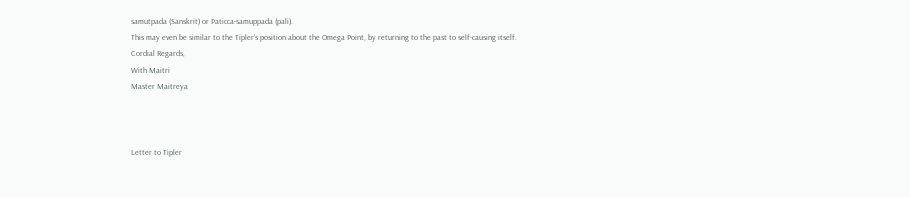samutpada (Sanskrit) or Paticca-samuppada (pali).
This may even be similar to the Tipler’s position about the Omega Point, by returning to the past to self-causing itself.
Cordial Regards,
With Maitri
Master Maitreya



Letter to Tipler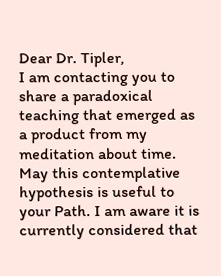Dear Dr. Tipler,
I am contacting you to share a paradoxical teaching that emerged as a product from my meditation about time.
May this contemplative hypothesis is useful to your Path. I am aware it is currently considered that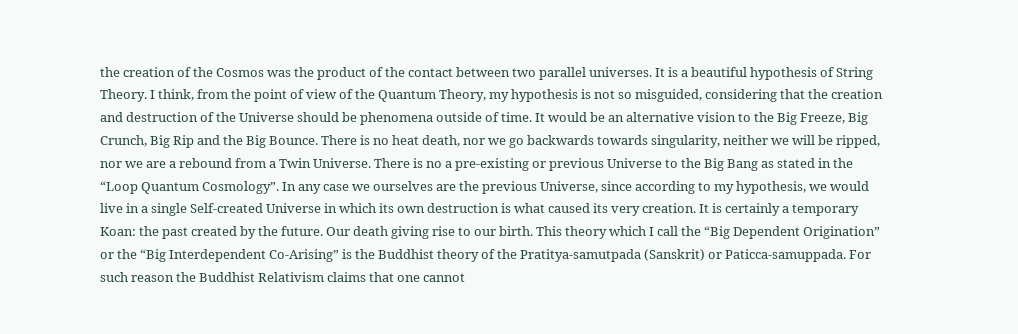the creation of the Cosmos was the product of the contact between two parallel universes. It is a beautiful hypothesis of String Theory. I think, from the point of view of the Quantum Theory, my hypothesis is not so misguided, considering that the creation and destruction of the Universe should be phenomena outside of time. It would be an alternative vision to the Big Freeze, Big Crunch, Big Rip and the Big Bounce. There is no heat death, nor we go backwards towards singularity, neither we will be ripped, nor we are a rebound from a Twin Universe. There is no a pre-existing or previous Universe to the Big Bang as stated in the “Loop Quantum Cosmology”. In any case we ourselves are the previous Universe, since according to my hypothesis, we would live in a single Self-created Universe in which its own destruction is what caused its very creation. It is certainly a temporary Koan: the past created by the future. Our death giving rise to our birth. This theory which I call the “Big Dependent Origination” or the “Big Interdependent Co-Arising” is the Buddhist theory of the Pratitya-samutpada (Sanskrit) or Paticca-samuppada. For such reason the Buddhist Relativism claims that one cannot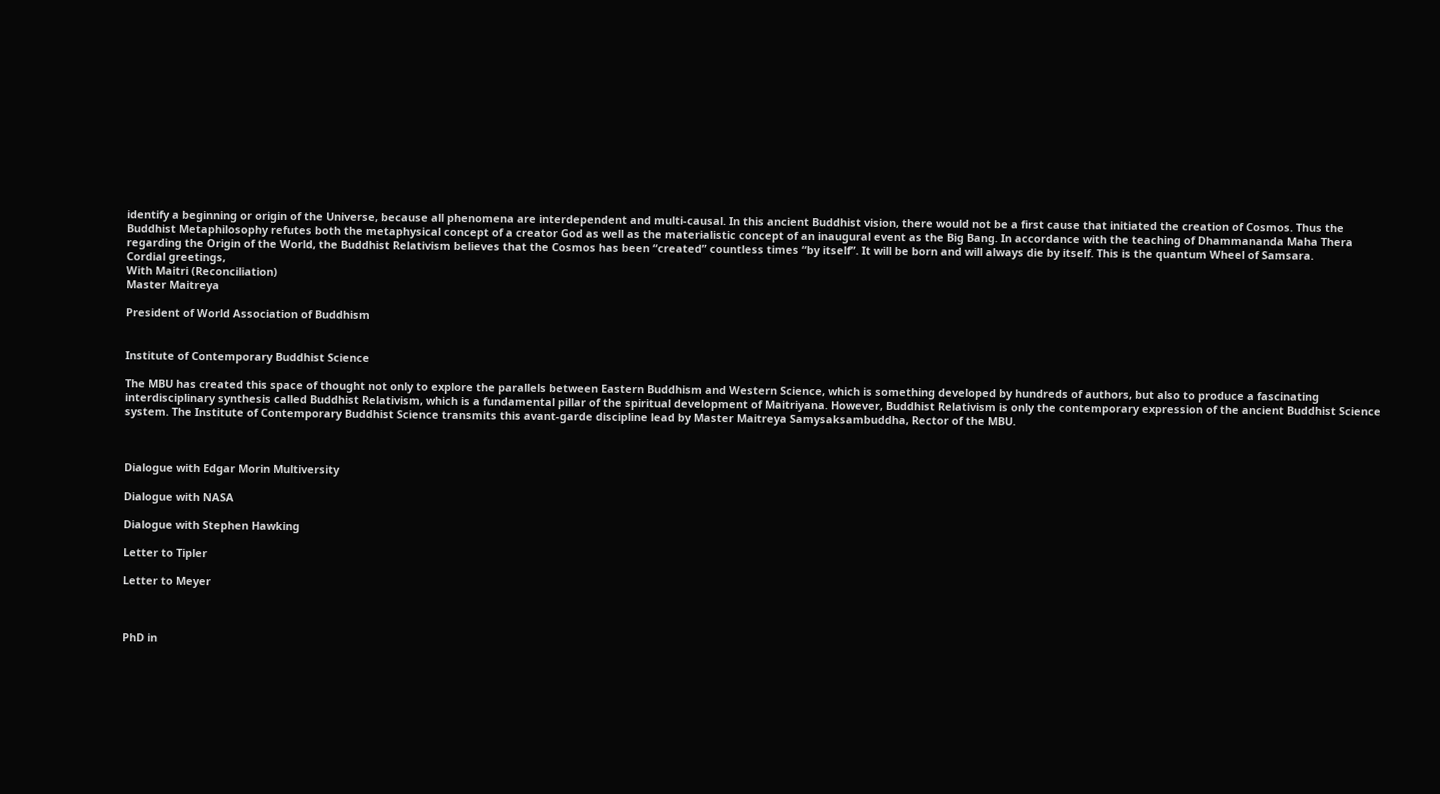identify a beginning or origin of the Universe, because all phenomena are interdependent and multi-causal. In this ancient Buddhist vision, there would not be a first cause that initiated the creation of Cosmos. Thus the Buddhist Metaphilosophy refutes both the metaphysical concept of a creator God as well as the materialistic concept of an inaugural event as the Big Bang. In accordance with the teaching of Dhammananda Maha Thera regarding the Origin of the World, the Buddhist Relativism believes that the Cosmos has been “created” countless times “by itself”. It will be born and will always die by itself. This is the quantum Wheel of Samsara.
Cordial greetings,
With Maitri (Reconciliation)
Master Maitreya

President of World Association of Buddhism


Institute of Contemporary Buddhist Science

The MBU has created this space of thought not only to explore the parallels between Eastern Buddhism and Western Science, which is something developed by hundreds of authors, but also to produce a fascinating interdisciplinary synthesis called Buddhist Relativism, which is a fundamental pillar of the spiritual development of Maitriyana. However, Buddhist Relativism is only the contemporary expression of the ancient Buddhist Science system. The Institute of Contemporary Buddhist Science transmits this avant-garde discipline lead by Master Maitreya Samysaksambuddha, Rector of the MBU.



Dialogue with Edgar Morin Multiversity

Dialogue with NASA

Dialogue with Stephen Hawking

Letter to Tipler

Letter to Meyer



PhD in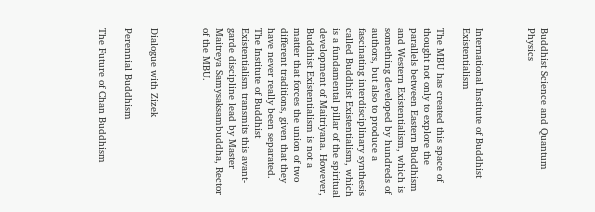Buddhist Science and Quantum Physics



International Institute of Buddhist Existentialism

The MBU has created this space of thought not only to explore the parallels between Eastern Buddhism and Western Existentialism, which is something developed by hundreds of authors, but also to produce a fascinating interdisciplinary synthesis called Buddhist Existentialism, which is a fundamental pillar of the spiritual development of Maitriyana. However, Buddhist Existentialism is not a matter that forces the union of two different traditions, given that they have never really been separated. The Institute of Buddhist Existentialism transmits this avant-garde discipline lead by Master Maitreya Samysaksambuddha, Rector of the MBU.



Dialogue with Zizek

Perennial Buddhism

The Future of Chan Buddhism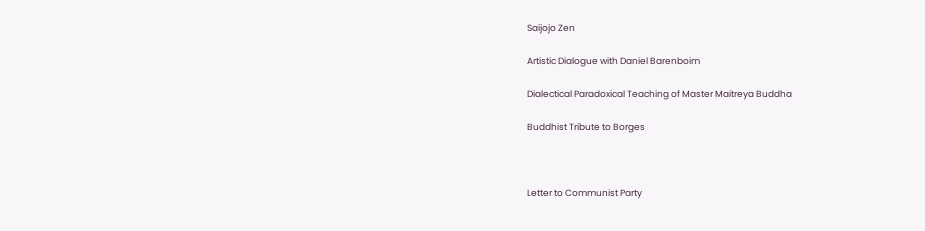Saijojo Zen

Artistic Dialogue with Daniel Barenboim

Dialectical Paradoxical Teaching of Master Maitreya Buddha

Buddhist Tribute to Borges



Letter to Communist Party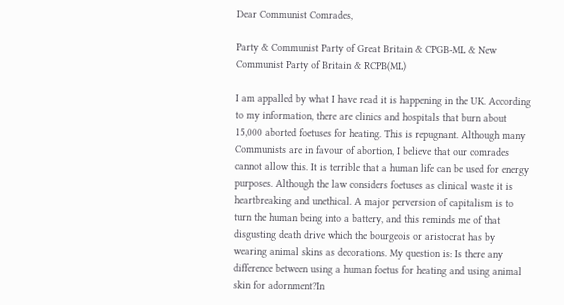Dear Communist Comrades,

Party & Communist Party of Great Britain & CPGB-ML & New Communist Party of Britain & RCPB(ML)

I am appalled by what I have read it is happening in the UK. According to my information, there are clinics and hospitals that burn about 15,000 aborted foetuses for heating. This is repugnant. Although many Communists are in favour of abortion, I believe that our comrades cannot allow this. It is terrible that a human life can be used for energy purposes. Although the law considers foetuses as clinical waste it is heartbreaking and unethical. A major perversion of capitalism is to turn the human being into a battery, and this reminds me of that disgusting death drive which the bourgeois or aristocrat has by wearing animal skins as decorations. My question is: Is there any difference between using a human foetus for heating and using animal skin for adornment?In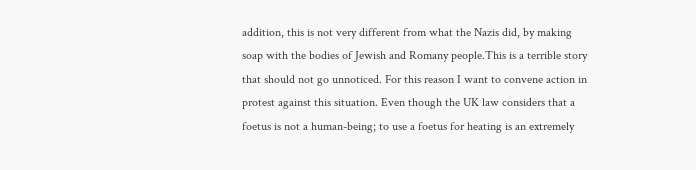addition, this is not very different from what the Nazis did, by making soap with the bodies of Jewish and Romany people.This is a terrible story that should not go unnoticed. For this reason I want to convene action in protest against this situation. Even though the UK law considers that a foetus is not a human-being; to use a foetus for heating is an extremely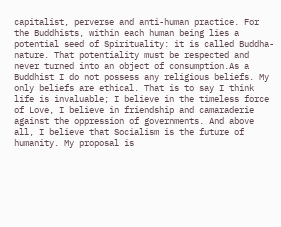capitalist, perverse and anti-human practice. For the Buddhists, within each human being lies a potential seed of Spirituality: it is called Buddha-nature. That potentiality must be respected and never turned into an object of consumption.As a Buddhist I do not possess any religious beliefs. My only beliefs are ethical. That is to say I think life is invaluable; I believe in the timeless force of Love, I believe in friendship and camaraderie against the oppression of governments. And above all, I believe that Socialism is the future of humanity. My proposal is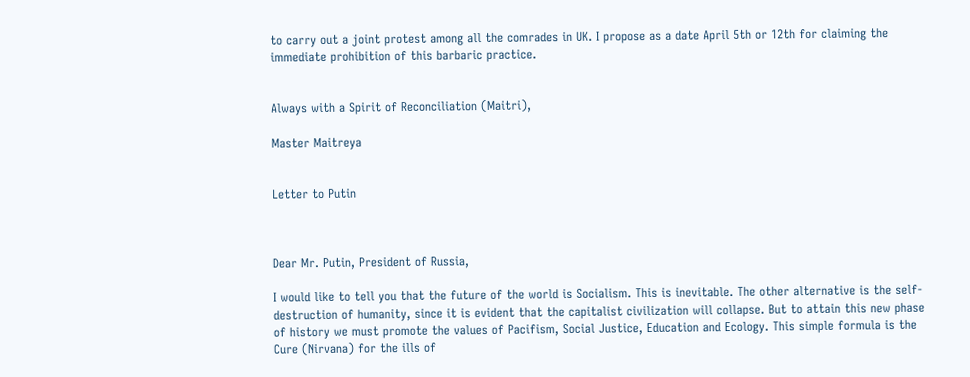to carry out a joint protest among all the comrades in UK. I propose as a date April 5th or 12th for claiming the immediate prohibition of this barbaric practice.


Always with a Spirit of Reconciliation (Maitri),

Master Maitreya


Letter to Putin



Dear Mr. Putin, President of Russia,

I would like to tell you that the future of the world is Socialism. This is inevitable. The other alternative is the self-destruction of humanity, since it is evident that the capitalist civilization will collapse. But to attain this new phase of history we must promote the values of Pacifism, Social Justice, Education and Ecology. This simple formula is the Cure (Nirvana) for the ills of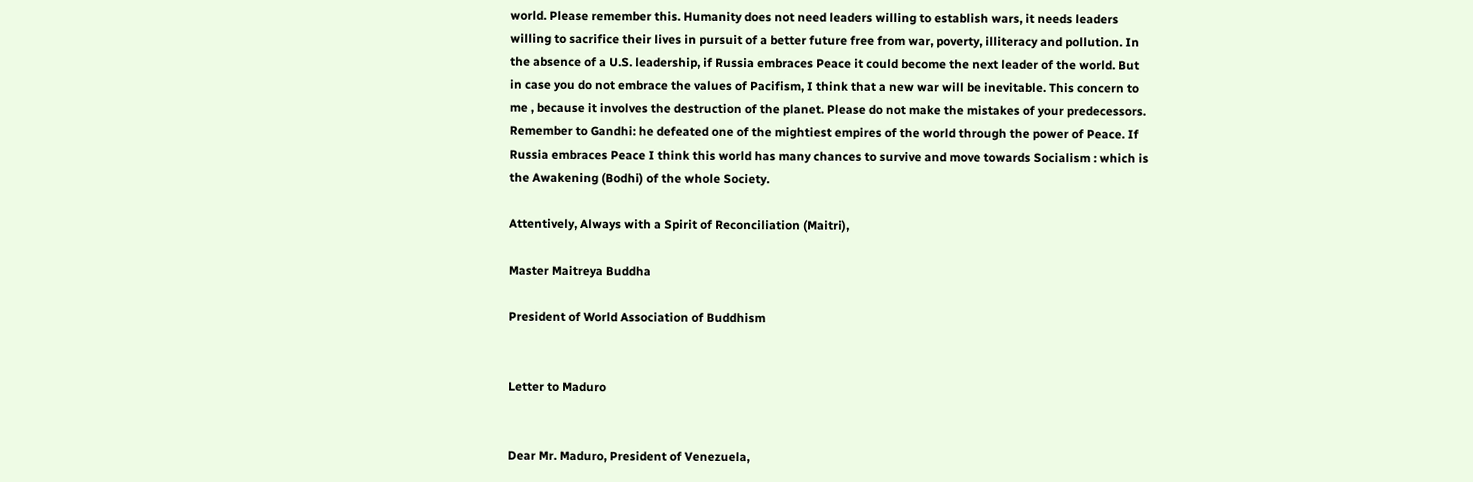world. Please remember this. Humanity does not need leaders willing to establish wars, it needs leaders willing to sacrifice their lives in pursuit of a better future free from war, poverty, illiteracy and pollution. In the absence of a U.S. leadership, if Russia embraces Peace it could become the next leader of the world. But in case you do not embrace the values of Pacifism, I think that a new war will be inevitable. This concern to me , because it involves the destruction of the planet. Please do not make the mistakes of your predecessors. Remember to Gandhi: he defeated one of the mightiest empires of the world through the power of Peace. If Russia embraces Peace I think this world has many chances to survive and move towards Socialism : which is the Awakening (Bodhi) of the whole Society.

Attentively, Always with a Spirit of Reconciliation (Maitri),

Master Maitreya Buddha

President of World Association of Buddhism


Letter to Maduro


Dear Mr. Maduro, President of Venezuela,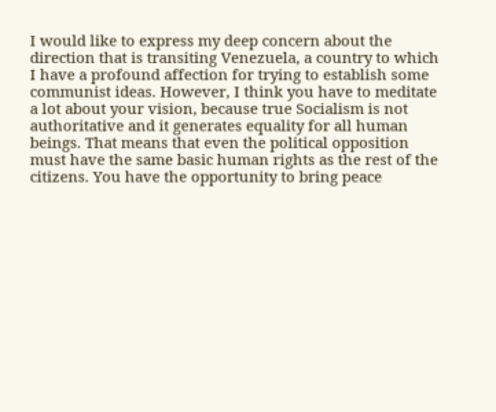I would like to express my deep concern about the direction that is transiting Venezuela, a country to which I have a profound affection for trying to establish some communist ideas. However, I think you have to meditate a lot about your vision, because true Socialism is not authoritative and it generates equality for all human beings. That means that even the political opposition must have the same basic human rights as the rest of the citizens. You have the opportunity to bring peace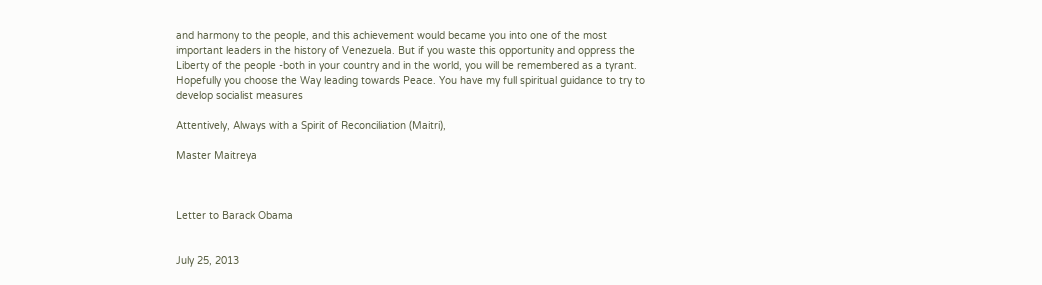and harmony to the people, and this achievement would became you into one of the most important leaders in the history of Venezuela. But if you waste this opportunity and oppress the Liberty of the people -both in your country and in the world, you will be remembered as a tyrant. Hopefully you choose the Way leading towards Peace. You have my full spiritual guidance to try to develop socialist measures

Attentively, Always with a Spirit of Reconciliation (Maitri),

Master Maitreya



Letter to Barack Obama


July 25, 2013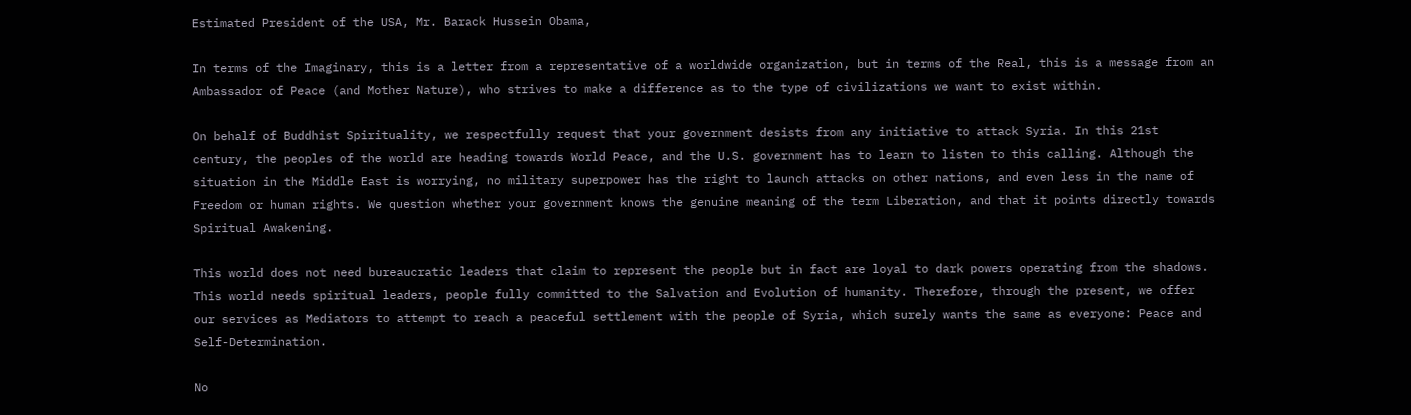Estimated President of the USA, Mr. Barack Hussein Obama,

In terms of the Imaginary, this is a letter from a representative of a worldwide organization, but in terms of the Real, this is a message from an Ambassador of Peace (and Mother Nature), who strives to make a difference as to the type of civilizations we want to exist within.

On behalf of Buddhist Spirituality, we respectfully request that your government desists from any initiative to attack Syria. In this 21st century, the peoples of the world are heading towards World Peace, and the U.S. government has to learn to listen to this calling. Although the situation in the Middle East is worrying, no military superpower has the right to launch attacks on other nations, and even less in the name of Freedom or human rights. We question whether your government knows the genuine meaning of the term Liberation, and that it points directly towards Spiritual Awakening.

This world does not need bureaucratic leaders that claim to represent the people but in fact are loyal to dark powers operating from the shadows. This world needs spiritual leaders, people fully committed to the Salvation and Evolution of humanity. Therefore, through the present, we offer our services as Mediators to attempt to reach a peaceful settlement with the people of Syria, which surely wants the same as everyone: Peace and Self-Determination.

No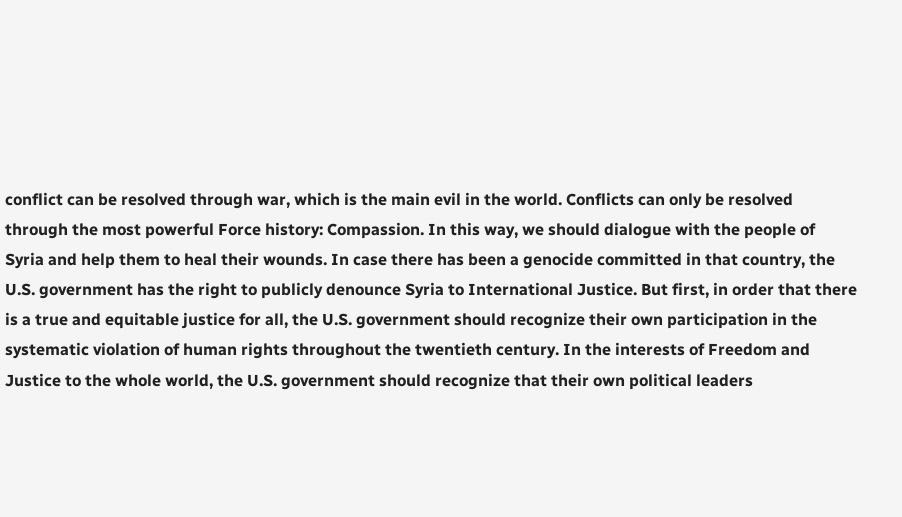conflict can be resolved through war, which is the main evil in the world. Conflicts can only be resolved through the most powerful Force history: Compassion. In this way, we should dialogue with the people of Syria and help them to heal their wounds. In case there has been a genocide committed in that country, the U.S. government has the right to publicly denounce Syria to International Justice. But first, in order that there is a true and equitable justice for all, the U.S. government should recognize their own participation in the systematic violation of human rights throughout the twentieth century. In the interests of Freedom and Justice to the whole world, the U.S. government should recognize that their own political leaders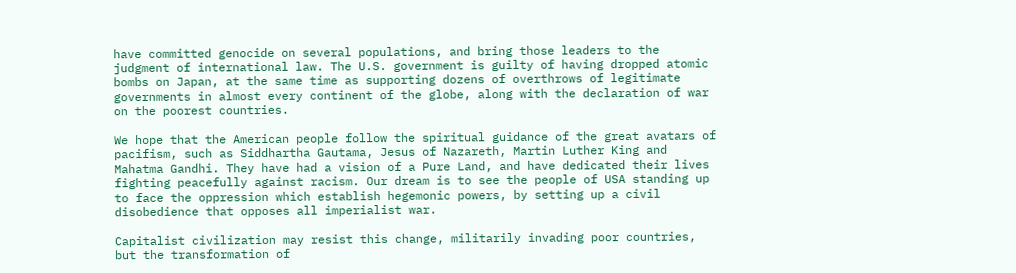have committed genocide on several populations, and bring those leaders to the judgment of international law. The U.S. government is guilty of having dropped atomic bombs on Japan, at the same time as supporting dozens of overthrows of legitimate governments in almost every continent of the globe, along with the declaration of war on the poorest countries.

We hope that the American people follow the spiritual guidance of the great avatars of pacifism, such as Siddhartha Gautama, Jesus of Nazareth, Martin Luther King and Mahatma Gandhi. They have had a vision of a Pure Land, and have dedicated their lives fighting peacefully against racism. Our dream is to see the people of USA standing up to face the oppression which establish hegemonic powers, by setting up a civil disobedience that opposes all imperialist war.

Capitalist civilization may resist this change, militarily invading poor countries, but the transformation of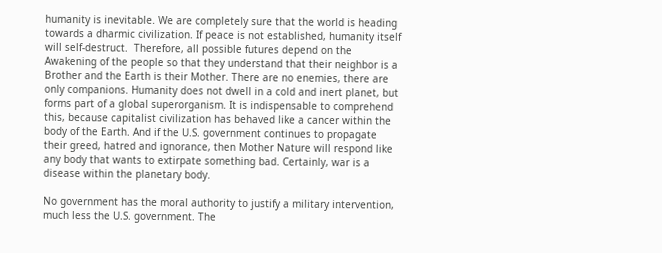humanity is inevitable. We are completely sure that the world is heading towards a dharmic civilization. If peace is not established, humanity itself will self-destruct.  Therefore, all possible futures depend on the Awakening of the people so that they understand that their neighbor is a Brother and the Earth is their Mother. There are no enemies, there are only companions. Humanity does not dwell in a cold and inert planet, but forms part of a global superorganism. It is indispensable to comprehend this, because capitalist civilization has behaved like a cancer within the body of the Earth. And if the U.S. government continues to propagate their greed, hatred and ignorance, then Mother Nature will respond like any body that wants to extirpate something bad. Certainly, war is a disease within the planetary body.

No government has the moral authority to justify a military intervention, much less the U.S. government. The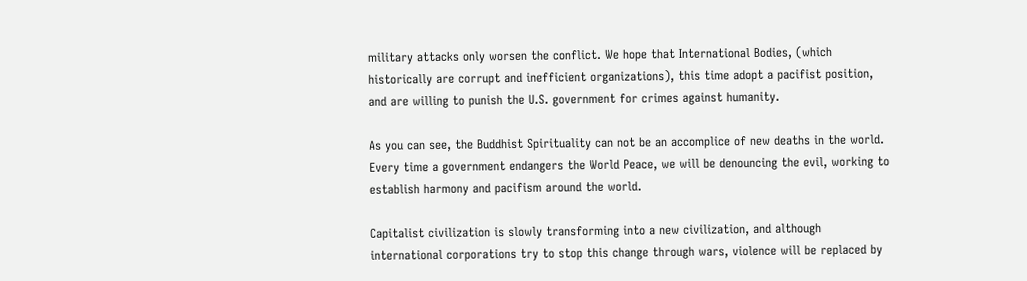military attacks only worsen the conflict. We hope that International Bodies, (which historically are corrupt and inefficient organizations), this time adopt a pacifist position, and are willing to punish the U.S. government for crimes against humanity.

As you can see, the Buddhist Spirituality can not be an accomplice of new deaths in the world. Every time a government endangers the World Peace, we will be denouncing the evil, working to establish harmony and pacifism around the world.

Capitalist civilization is slowly transforming into a new civilization, and although international corporations try to stop this change through wars, violence will be replaced by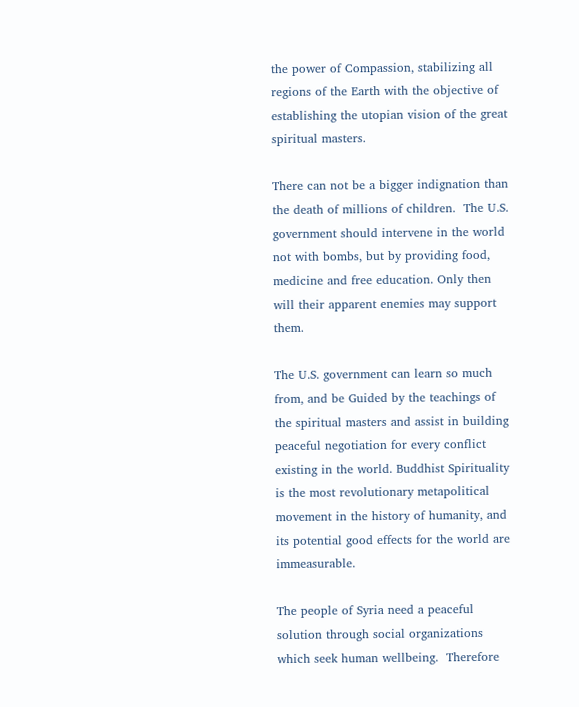the power of Compassion, stabilizing all regions of the Earth with the objective of establishing the utopian vision of the great spiritual masters.

There can not be a bigger indignation than the death of millions of children.  The U.S. government should intervene in the world not with bombs, but by providing food, medicine and free education. Only then will their apparent enemies may support them.

The U.S. government can learn so much from, and be Guided by the teachings of the spiritual masters and assist in building peaceful negotiation for every conflict existing in the world. Buddhist Spirituality is the most revolutionary metapolitical movement in the history of humanity, and its potential good effects for the world are immeasurable.

The people of Syria need a peaceful solution through social organizations which seek human wellbeing.  Therefore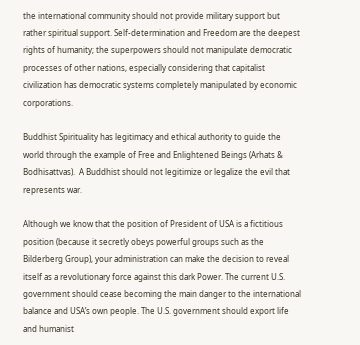the international community should not provide military support but rather spiritual support. Self-determination and Freedom are the deepest rights of humanity; the superpowers should not manipulate democratic processes of other nations, especially considering that capitalist civilization has democratic systems completely manipulated by economic corporations.

Buddhist Spirituality has legitimacy and ethical authority to guide the world through the example of Free and Enlightened Beings (Arhats & Bodhisattvas).  A Buddhist should not legitimize or legalize the evil that represents war.

Although we know that the position of President of USA is a fictitious position (because it secretly obeys powerful groups such as the Bilderberg Group), your administration can make the decision to reveal itself as a revolutionary force against this dark Power. The current U.S. government should cease becoming the main danger to the international balance and USA’s own people. The U.S. government should export life and humanist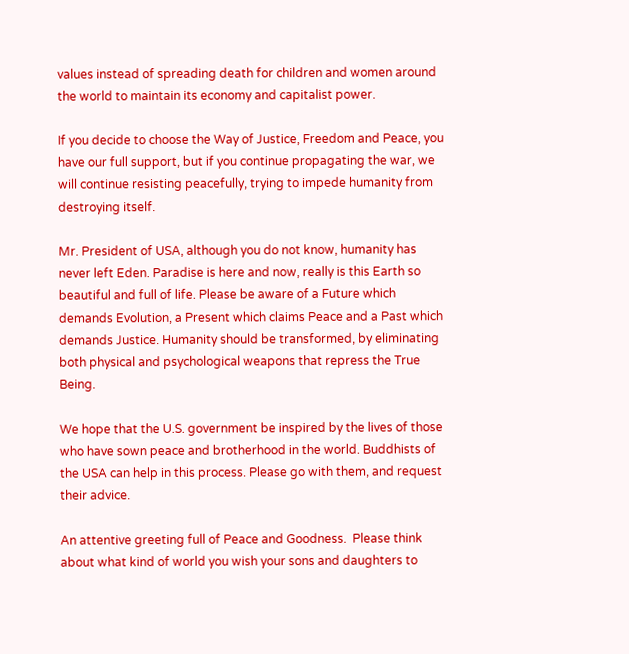values instead of spreading death for children and women around the world to maintain its economy and capitalist power.

If you decide to choose the Way of Justice, Freedom and Peace, you have our full support, but if you continue propagating the war, we will continue resisting peacefully, trying to impede humanity from destroying itself.

Mr. President of USA, although you do not know, humanity has never left Eden. Paradise is here and now, really is this Earth so beautiful and full of life. Please be aware of a Future which demands Evolution, a Present which claims Peace and a Past which demands Justice. Humanity should be transformed, by eliminating both physical and psychological weapons that repress the True Being.

We hope that the U.S. government be inspired by the lives of those who have sown peace and brotherhood in the world. Buddhists of the USA can help in this process. Please go with them, and request their advice.

An attentive greeting full of Peace and Goodness.  Please think about what kind of world you wish your sons and daughters to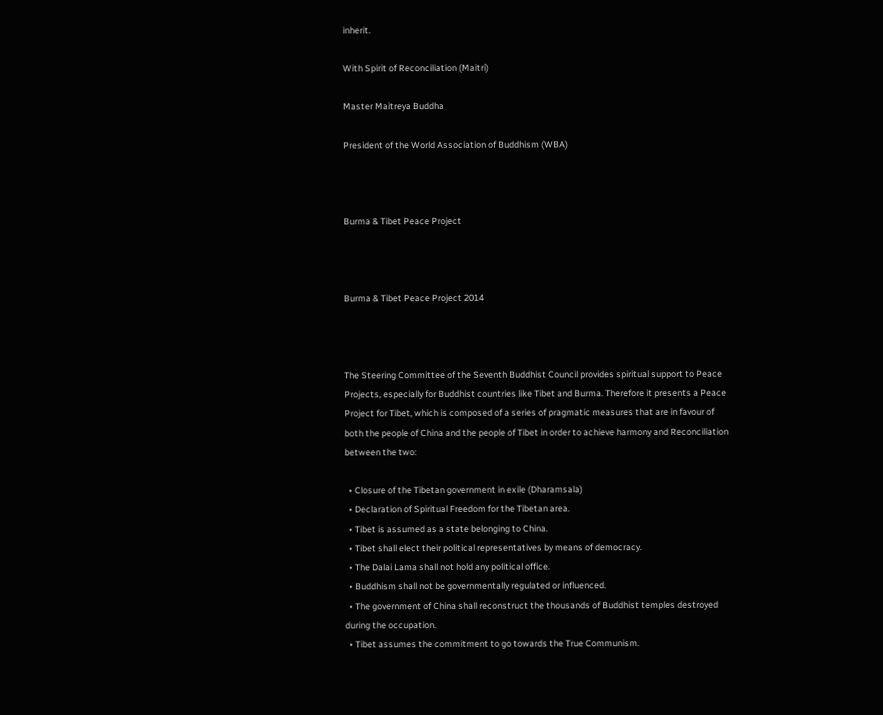inherit.

With Spirit of Reconciliation (Maitri)

Master Maitreya Buddha

President of the World Association of Buddhism (WBA)



Burma & Tibet Peace Project



Burma & Tibet Peace Project 2014



The Steering Committee of the Seventh Buddhist Council provides spiritual support to Peace Projects, especially for Buddhist countries like Tibet and Burma. Therefore it presents a Peace Project for Tibet, which is composed of a series of pragmatic measures that are in favour of both the people of China and the people of Tibet in order to achieve harmony and Reconciliation between the two:

  • Closure of the Tibetan government in exile (Dharamsala)
  • Declaration of Spiritual Freedom for the Tibetan area.
  • Tibet is assumed as a state belonging to China.
  • Tibet shall elect their political representatives by means of democracy.
  • The Dalai Lama shall not hold any political office.
  • Buddhism shall not be governmentally regulated or influenced.
  • The government of China shall reconstruct the thousands of Buddhist temples destroyed during the occupation.
  • Tibet assumes the commitment to go towards the True Communism.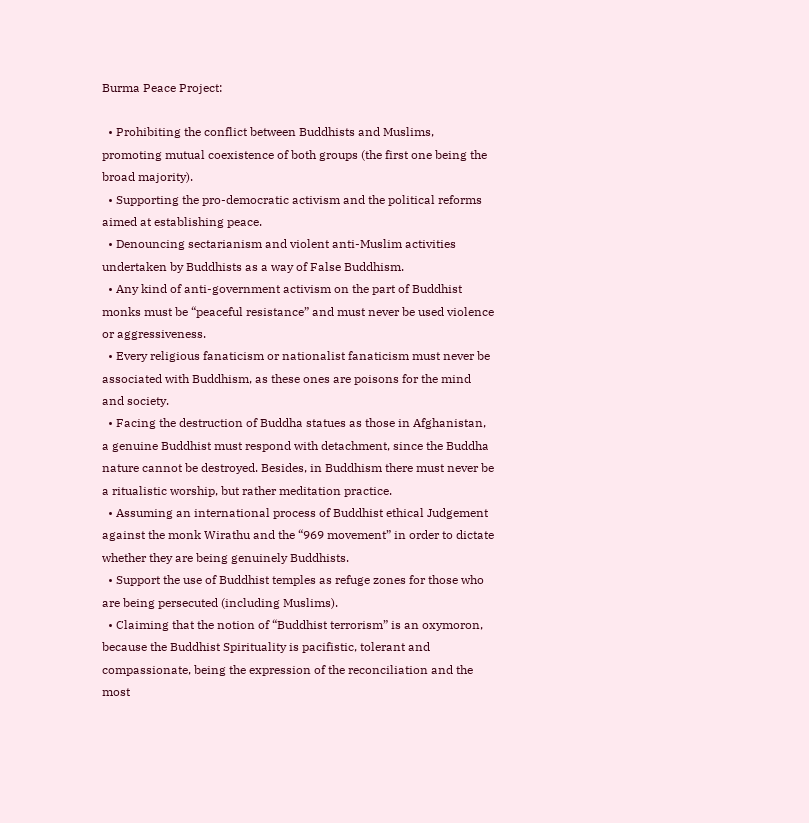Burma Peace Project:

  • Prohibiting the conflict between Buddhists and Muslims, promoting mutual coexistence of both groups (the first one being the broad majority).
  • Supporting the pro-democratic activism and the political reforms aimed at establishing peace.
  • Denouncing sectarianism and violent anti-Muslim activities undertaken by Buddhists as a way of False Buddhism.
  • Any kind of anti-government activism on the part of Buddhist monks must be “peaceful resistance” and must never be used violence or aggressiveness.
  • Every religious fanaticism or nationalist fanaticism must never be associated with Buddhism, as these ones are poisons for the mind and society.
  • Facing the destruction of Buddha statues as those in Afghanistan, a genuine Buddhist must respond with detachment, since the Buddha nature cannot be destroyed. Besides, in Buddhism there must never be a ritualistic worship, but rather meditation practice.
  • Assuming an international process of Buddhist ethical Judgement against the monk Wirathu and the “969 movement” in order to dictate whether they are being genuinely Buddhists.
  • Support the use of Buddhist temples as refuge zones for those who are being persecuted (including Muslims).
  • Claiming that the notion of “Buddhist terrorism” is an oxymoron, because the Buddhist Spirituality is pacifistic, tolerant and compassionate, being the expression of the reconciliation and the most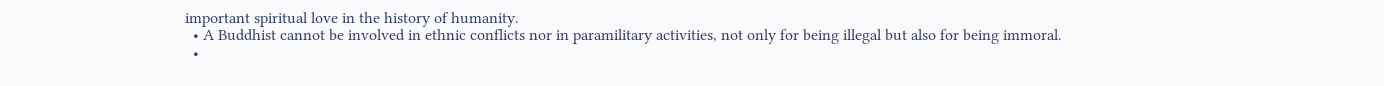important spiritual love in the history of humanity.
  • A Buddhist cannot be involved in ethnic conflicts nor in paramilitary activities, not only for being illegal but also for being immoral.
  •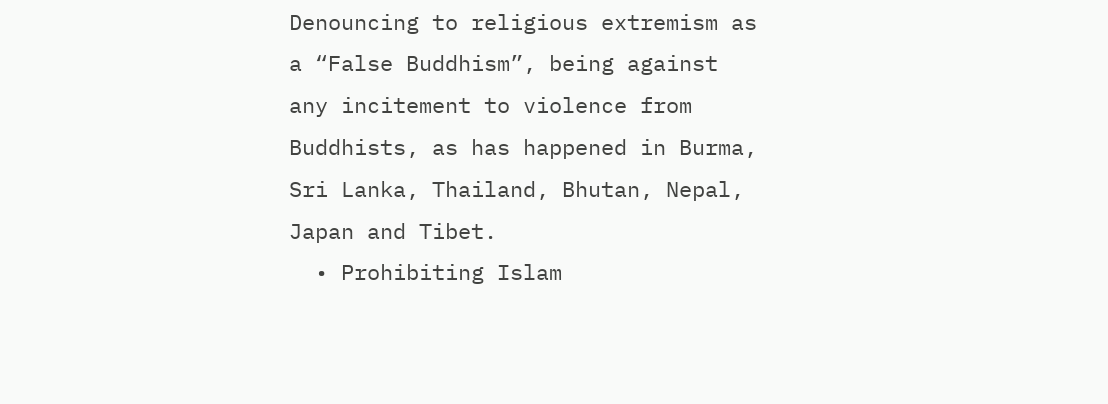Denouncing to religious extremism as a “False Buddhism”, being against any incitement to violence from Buddhists, as has happened in Burma, Sri Lanka, Thailand, Bhutan, Nepal, Japan and Tibet.
  • Prohibiting Islam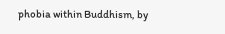phobia within Buddhism, by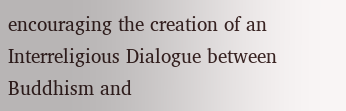encouraging the creation of an Interreligious Dialogue between Buddhism and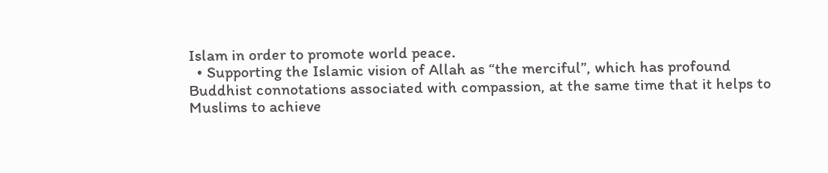Islam in order to promote world peace.
  • Supporting the Islamic vision of Allah as “the merciful”, which has profound Buddhist connotations associated with compassion, at the same time that it helps to Muslims to achieve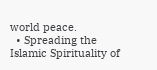world peace.
  • Spreading the Islamic Spirituality of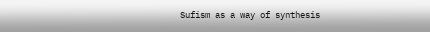Sufism as a way of synthesis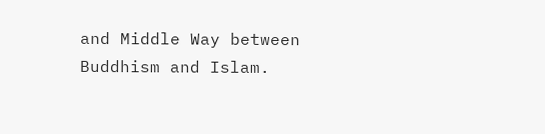and Middle Way between Buddhism and Islam.